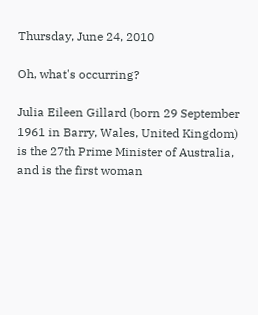Thursday, June 24, 2010

Oh, what's occurring?

Julia Eileen Gillard (born 29 September 1961 in Barry, Wales, United Kingdom) is the 27th Prime Minister of Australia, and is the first woman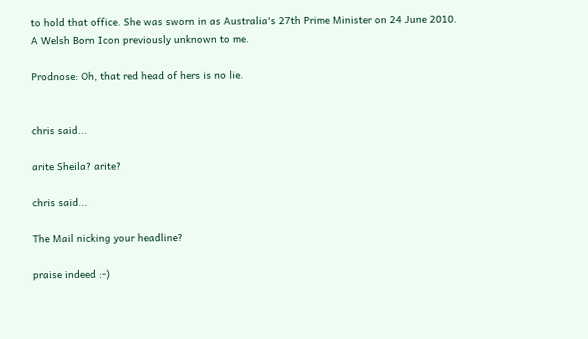to hold that office. She was sworn in as Australia's 27th Prime Minister on 24 June 2010.
A Welsh Born Icon previously unknown to me.

Prodnose: Oh, that red head of hers is no lie.


chris said...

arite Sheila? arite?

chris said...

The Mail nicking your headline?

praise indeed :-)